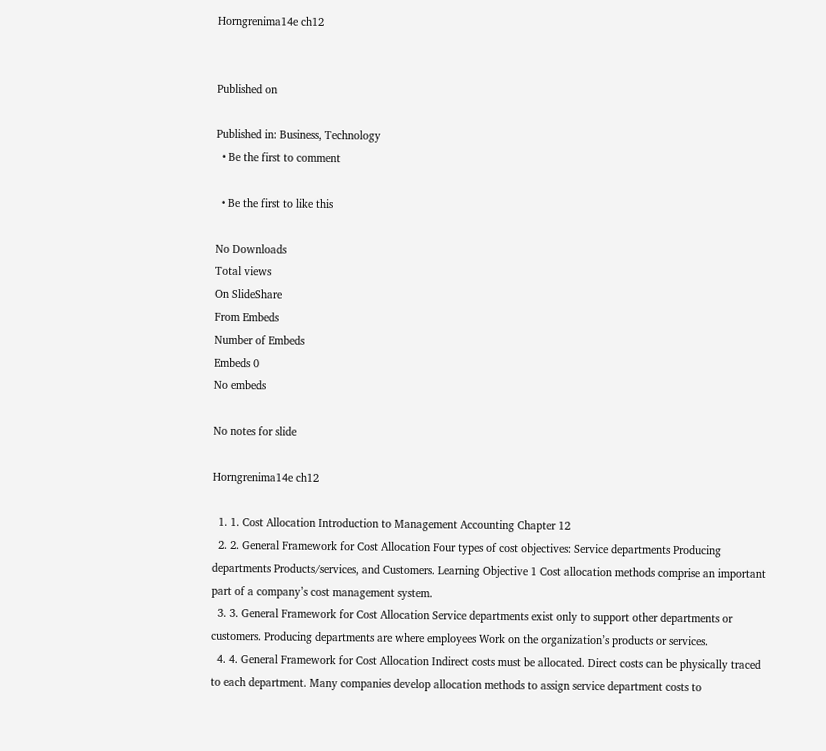Horngrenima14e ch12


Published on

Published in: Business, Technology
  • Be the first to comment

  • Be the first to like this

No Downloads
Total views
On SlideShare
From Embeds
Number of Embeds
Embeds 0
No embeds

No notes for slide

Horngrenima14e ch12

  1. 1. Cost Allocation Introduction to Management Accounting Chapter 12
  2. 2. General Framework for Cost Allocation Four types of cost objectives: Service departments Producing departments Products/services, and Customers. Learning Objective 1 Cost allocation methods comprise an important part of a company’s cost management system.
  3. 3. General Framework for Cost Allocation Service departments exist only to support other departments or customers. Producing departments are where employees Work on the organization’s products or services.
  4. 4. General Framework for Cost Allocation Indirect costs must be allocated. Direct costs can be physically traced to each department. Many companies develop allocation methods to assign service department costs to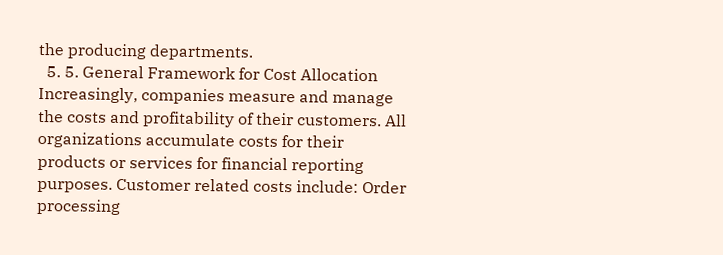the producing departments.
  5. 5. General Framework for Cost Allocation Increasingly, companies measure and manage the costs and profitability of their customers. All organizations accumulate costs for their products or services for financial reporting purposes. Customer related costs include: Order processing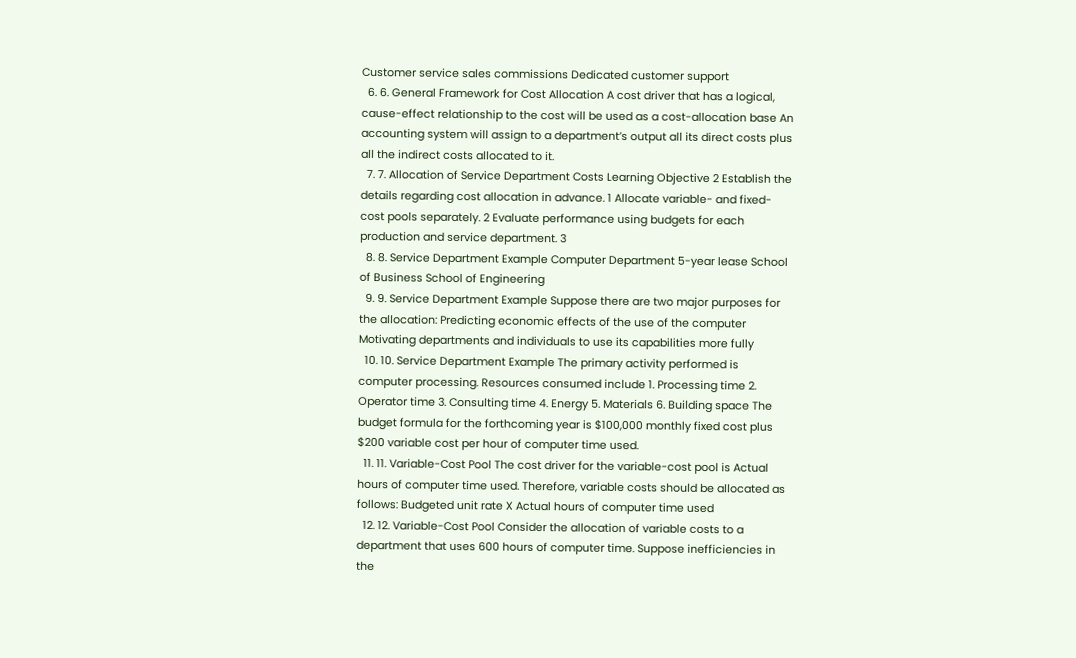Customer service sales commissions Dedicated customer support
  6. 6. General Framework for Cost Allocation A cost driver that has a logical, cause-effect relationship to the cost will be used as a cost-allocation base An accounting system will assign to a department’s output all its direct costs plus all the indirect costs allocated to it.
  7. 7. Allocation of Service Department Costs Learning Objective 2 Establish the details regarding cost allocation in advance. 1 Allocate variable- and fixed- cost pools separately. 2 Evaluate performance using budgets for each production and service department. 3
  8. 8. Service Department Example Computer Department 5-year lease School of Business School of Engineering
  9. 9. Service Department Example Suppose there are two major purposes for the allocation: Predicting economic effects of the use of the computer Motivating departments and individuals to use its capabilities more fully
  10. 10. Service Department Example The primary activity performed is computer processing. Resources consumed include 1. Processing time 2. Operator time 3. Consulting time 4. Energy 5. Materials 6. Building space The budget formula for the forthcoming year is $100,000 monthly fixed cost plus $200 variable cost per hour of computer time used.
  11. 11. Variable-Cost Pool The cost driver for the variable-cost pool is Actual hours of computer time used. Therefore, variable costs should be allocated as follows: Budgeted unit rate X Actual hours of computer time used
  12. 12. Variable-Cost Pool Consider the allocation of variable costs to a department that uses 600 hours of computer time. Suppose inefficiencies in the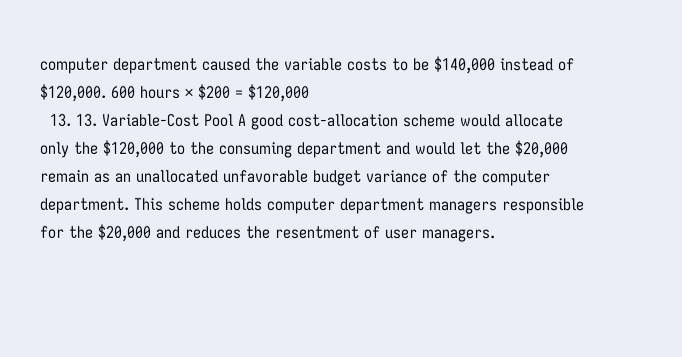computer department caused the variable costs to be $140,000 instead of $120,000. 600 hours × $200 = $120,000
  13. 13. Variable-Cost Pool A good cost-allocation scheme would allocate only the $120,000 to the consuming department and would let the $20,000 remain as an unallocated unfavorable budget variance of the computer department. This scheme holds computer department managers responsible for the $20,000 and reduces the resentment of user managers.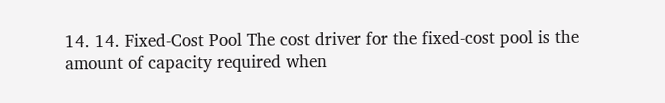14. 14. Fixed-Cost Pool The cost driver for the fixed-cost pool is the amount of capacity required when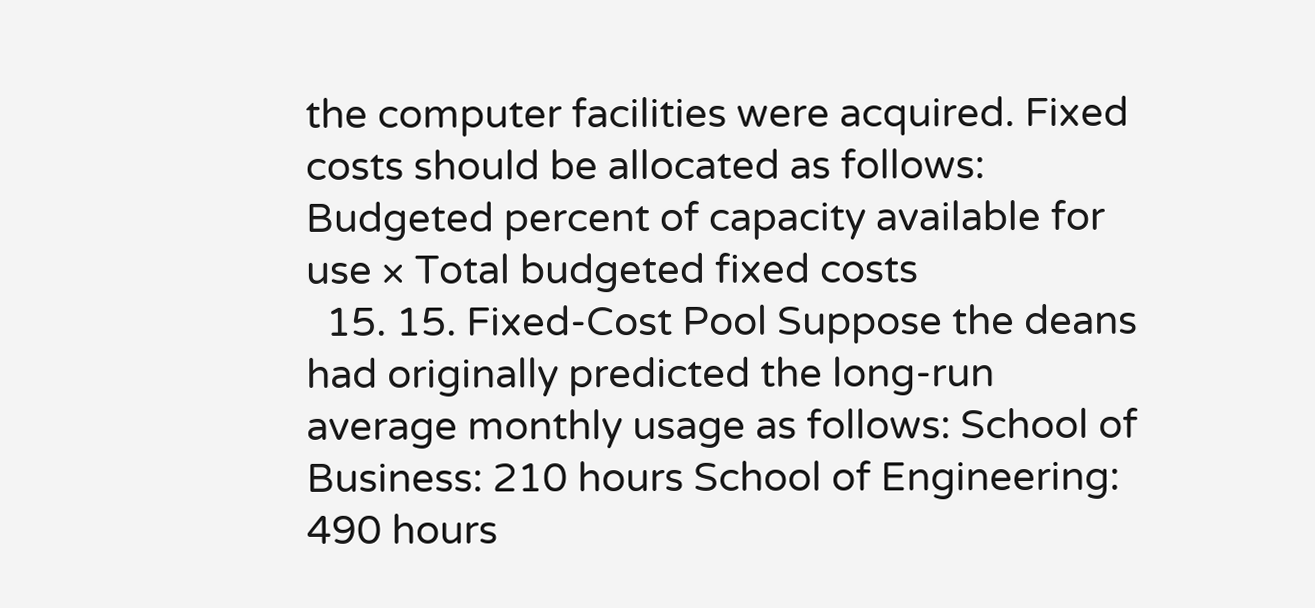the computer facilities were acquired. Fixed costs should be allocated as follows: Budgeted percent of capacity available for use × Total budgeted fixed costs
  15. 15. Fixed-Cost Pool Suppose the deans had originally predicted the long-run average monthly usage as follows: School of Business: 210 hours School of Engineering: 490 hours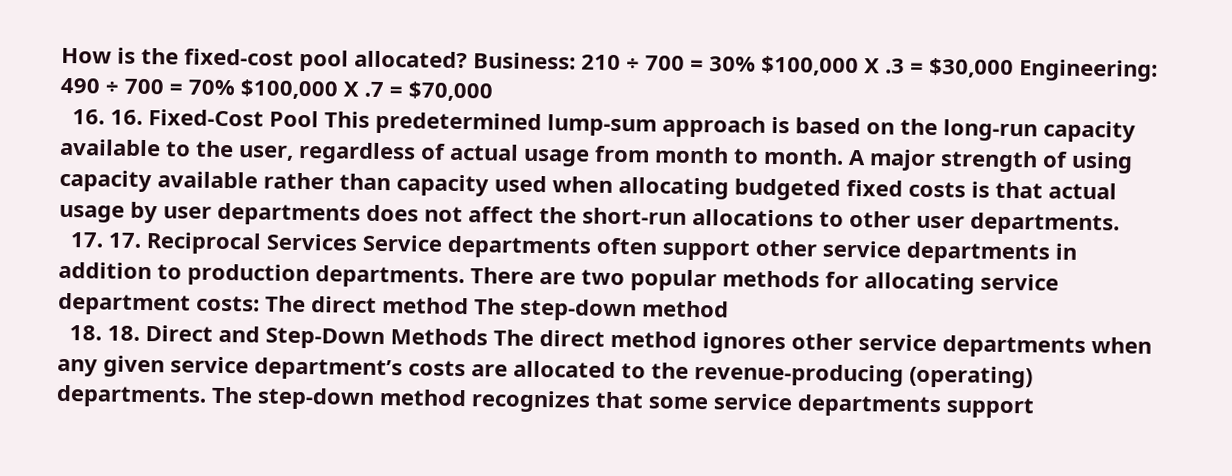How is the fixed-cost pool allocated? Business: 210 ÷ 700 = 30% $100,000 X .3 = $30,000 Engineering: 490 ÷ 700 = 70% $100,000 X .7 = $70,000
  16. 16. Fixed-Cost Pool This predetermined lump-sum approach is based on the long-run capacity available to the user, regardless of actual usage from month to month. A major strength of using capacity available rather than capacity used when allocating budgeted fixed costs is that actual usage by user departments does not affect the short-run allocations to other user departments.
  17. 17. Reciprocal Services Service departments often support other service departments in addition to production departments. There are two popular methods for allocating service department costs: The direct method The step-down method
  18. 18. Direct and Step-Down Methods The direct method ignores other service departments when any given service department’s costs are allocated to the revenue-producing (operating) departments. The step-down method recognizes that some service departments support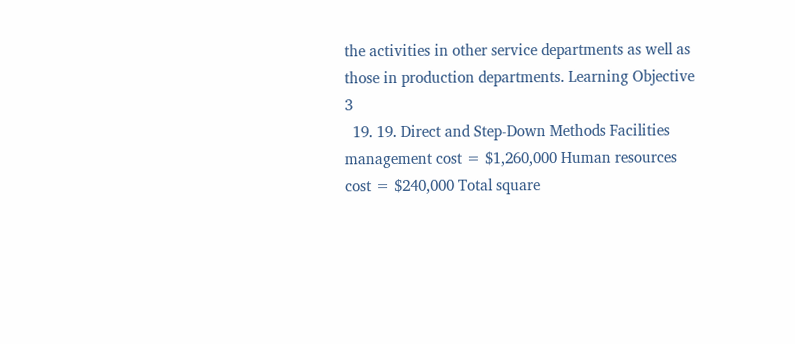the activities in other service departments as well as those in production departments. Learning Objective 3
  19. 19. Direct and Step-Down Methods Facilities management cost = $1,260,000 Human resources cost = $240,000 Total square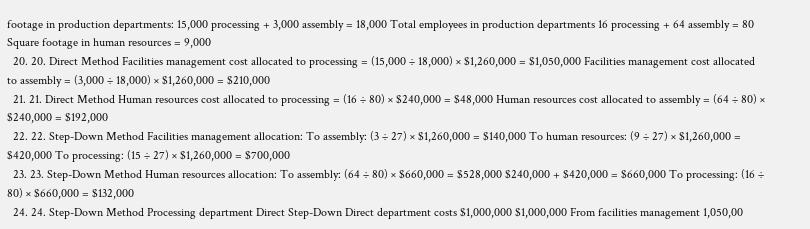footage in production departments: 15,000 processing + 3,000 assembly = 18,000 Total employees in production departments 16 processing + 64 assembly = 80 Square footage in human resources = 9,000
  20. 20. Direct Method Facilities management cost allocated to processing = (15,000 ÷ 18,000) × $1,260,000 = $1,050,000 Facilities management cost allocated to assembly = (3,000 ÷ 18,000) × $1,260,000 = $210,000
  21. 21. Direct Method Human resources cost allocated to processing = (16 ÷ 80) × $240,000 = $48,000 Human resources cost allocated to assembly = (64 ÷ 80) × $240,000 = $192,000
  22. 22. Step-Down Method Facilities management allocation: To assembly: (3 ÷ 27) × $1,260,000 = $140,000 To human resources: (9 ÷ 27) × $1,260,000 = $420,000 To processing: (15 ÷ 27) × $1,260,000 = $700,000
  23. 23. Step-Down Method Human resources allocation: To assembly: (64 ÷ 80) × $660,000 = $528,000 $240,000 + $420,000 = $660,000 To processing: (16 ÷ 80) × $660,000 = $132,000
  24. 24. Step-Down Method Processing department Direct Step-Down Direct department costs $1,000,000 $1,000,000 From facilities management 1,050,00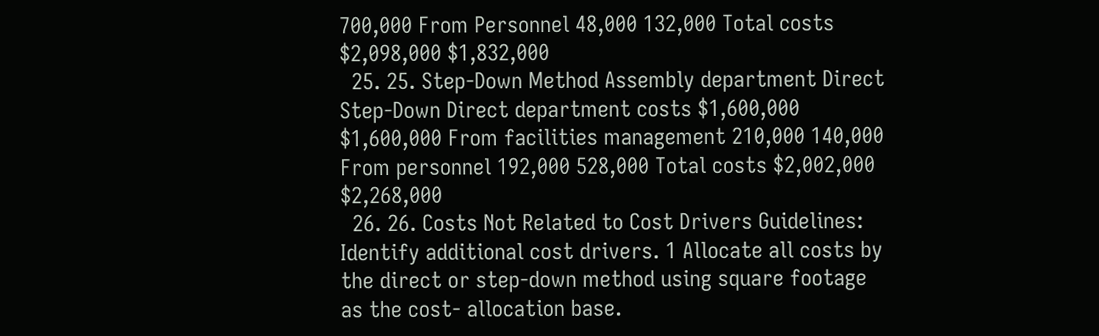700,000 From Personnel 48,000 132,000 Total costs $2,098,000 $1,832,000
  25. 25. Step-Down Method Assembly department Direct Step-Down Direct department costs $1,600,000 $1,600,000 From facilities management 210,000 140,000 From personnel 192,000 528,000 Total costs $2,002,000 $2,268,000
  26. 26. Costs Not Related to Cost Drivers Guidelines: Identify additional cost drivers. 1 Allocate all costs by the direct or step-down method using square footage as the cost- allocation base.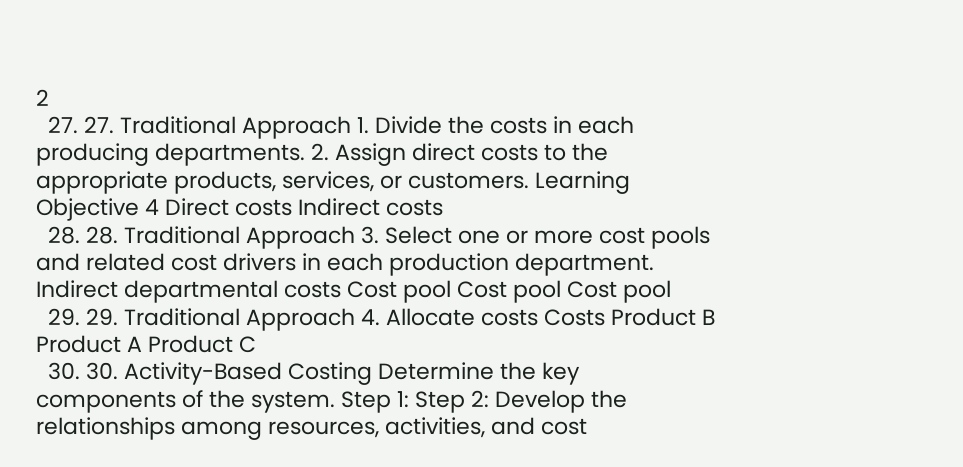2
  27. 27. Traditional Approach 1. Divide the costs in each producing departments. 2. Assign direct costs to the appropriate products, services, or customers. Learning Objective 4 Direct costs Indirect costs
  28. 28. Traditional Approach 3. Select one or more cost pools and related cost drivers in each production department. Indirect departmental costs Cost pool Cost pool Cost pool
  29. 29. Traditional Approach 4. Allocate costs Costs Product B Product A Product C
  30. 30. Activity-Based Costing Determine the key components of the system. Step 1: Step 2: Develop the relationships among resources, activities, and cost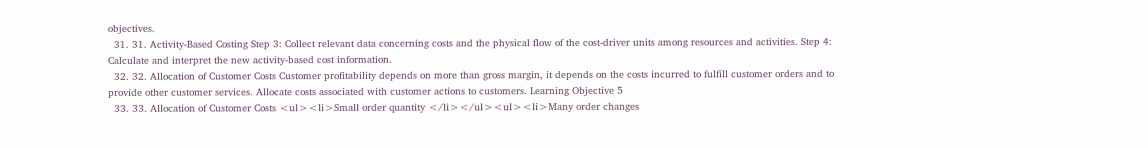objectives.
  31. 31. Activity-Based Costing Step 3: Collect relevant data concerning costs and the physical flow of the cost-driver units among resources and activities. Step 4: Calculate and interpret the new activity-based cost information.
  32. 32. Allocation of Customer Costs Customer profitability depends on more than gross margin, it depends on the costs incurred to fulfill customer orders and to provide other customer services. Allocate costs associated with customer actions to customers. Learning Objective 5
  33. 33. Allocation of Customer Costs <ul><li>Small order quantity </li></ul><ul><li>Many order changes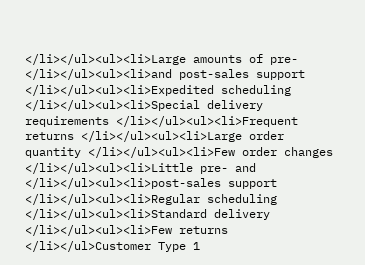</li></ul><ul><li>Large amounts of pre- </li></ul><ul><li>and post-sales support </li></ul><ul><li>Expedited scheduling </li></ul><ul><li>Special delivery requirements </li></ul><ul><li>Frequent returns </li></ul><ul><li>Large order quantity </li></ul><ul><li>Few order changes </li></ul><ul><li>Little pre- and </li></ul><ul><li>post-sales support </li></ul><ul><li>Regular scheduling </li></ul><ul><li>Standard delivery </li></ul><ul><li>Few returns </li></ul>Customer Type 1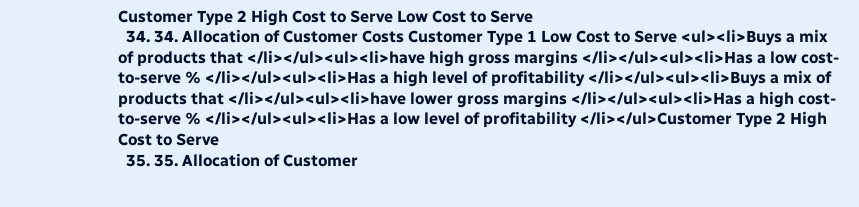Customer Type 2 High Cost to Serve Low Cost to Serve
  34. 34. Allocation of Customer Costs Customer Type 1 Low Cost to Serve <ul><li>Buys a mix of products that </li></ul><ul><li>have high gross margins </li></ul><ul><li>Has a low cost-to-serve % </li></ul><ul><li>Has a high level of profitability </li></ul><ul><li>Buys a mix of products that </li></ul><ul><li>have lower gross margins </li></ul><ul><li>Has a high cost-to-serve % </li></ul><ul><li>Has a low level of profitability </li></ul>Customer Type 2 High Cost to Serve
  35. 35. Allocation of Customer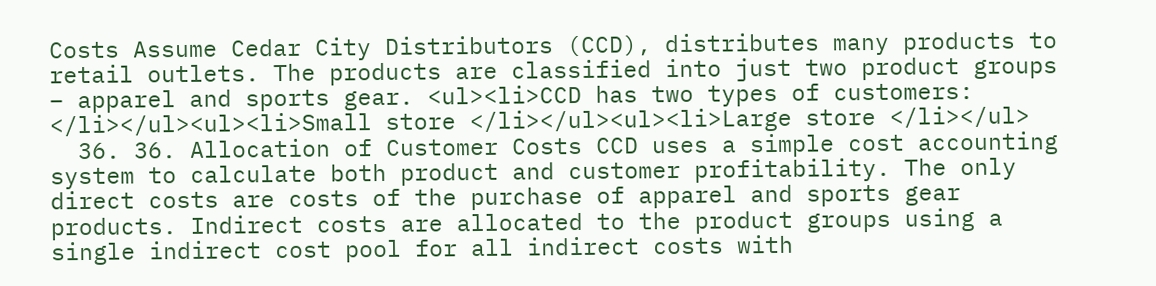Costs Assume Cedar City Distributors (CCD), distributes many products to retail outlets. The products are classified into just two product groups – apparel and sports gear. <ul><li>CCD has two types of customers: </li></ul><ul><li>Small store </li></ul><ul><li>Large store </li></ul>
  36. 36. Allocation of Customer Costs CCD uses a simple cost accounting system to calculate both product and customer profitability. The only direct costs are costs of the purchase of apparel and sports gear products. Indirect costs are allocated to the product groups using a single indirect cost pool for all indirect costs with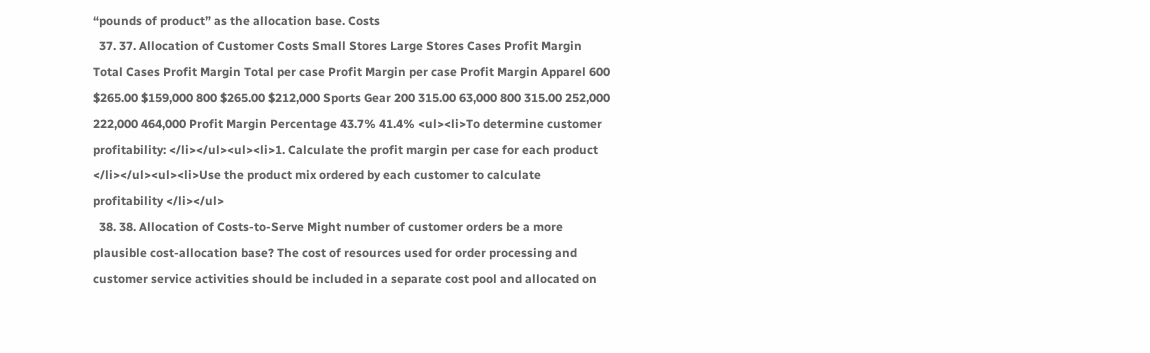“pounds of product” as the allocation base. Costs
  37. 37. Allocation of Customer Costs Small Stores Large Stores Cases Profit Margin Total Cases Profit Margin Total per case Profit Margin per case Profit Margin Apparel 600 $265.00 $159,000 800 $265.00 $212,000 Sports Gear 200 315.00 63,000 800 315.00 252,000 222,000 464,000 Profit Margin Percentage 43.7% 41.4% <ul><li>To determine customer profitability: </li></ul><ul><li>1. Calculate the profit margin per case for each product </li></ul><ul><li>Use the product mix ordered by each customer to calculate profitability </li></ul>
  38. 38. Allocation of Costs-to-Serve Might number of customer orders be a more plausible cost-allocation base? The cost of resources used for order processing and customer service activities should be included in a separate cost pool and allocated on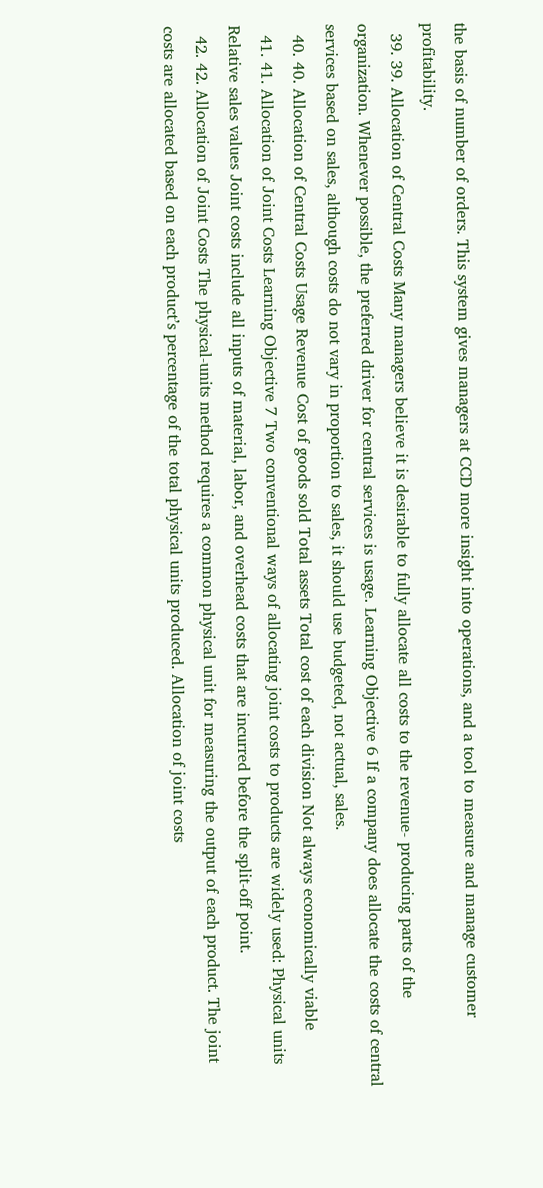the basis of number of orders. This system gives managers at CCD more insight into operations, and a tool to measure and manage customer profitability.
  39. 39. Allocation of Central Costs Many managers believe it is desirable to fully allocate all costs to the revenue- producing parts of the organization. Whenever possible, the preferred driver for central services is usage. Learning Objective 6 If a company does allocate the costs of central services based on sales, although costs do not vary in proportion to sales, it should use budgeted, not actual, sales.
  40. 40. Allocation of Central Costs Usage Revenue Cost of goods sold Total assets Total cost of each division Not always economically viable
  41. 41. Allocation of Joint Costs Learning Objective 7 Two conventional ways of allocating joint costs to products are widely used: Physical units Relative sales values Joint costs include all inputs of material, labor, and overhead costs that are incurred before the split-off point.
  42. 42. Allocation of Joint Costs The physical-units method requires a common physical unit for measuring the output of each product. The joint costs are allocated based on each product’s percentage of the total physical units produced. Allocation of joint costs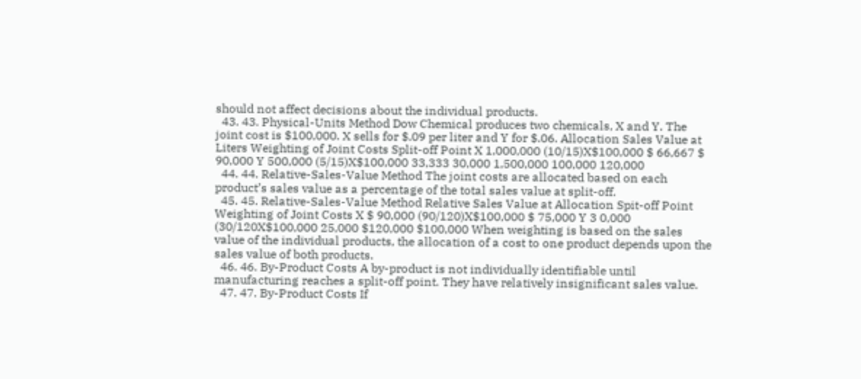should not affect decisions about the individual products.
  43. 43. Physical-Units Method Dow Chemical produces two chemicals, X and Y. The joint cost is $100,000. X sells for $.09 per liter and Y for $.06. Allocation Sales Value at Liters Weighting of Joint Costs Split-off Point X 1,000,000 (10/15)X$100,000 $ 66,667 $ 90,000 Y 500,000 (5/15)X$100,000 33,333 30,000 1,500,000 100,000 120,000
  44. 44. Relative-Sales-Value Method The joint costs are allocated based on each product’s sales value as a percentage of the total sales value at split-off.
  45. 45. Relative-Sales-Value Method Relative Sales Value at Allocation Spit-off Point Weighting of Joint Costs X $ 90,000 (90/120)X$100,000 $ 75,000 Y 3 0,000 (30/120X$100,000 25,000 $120,000 $100,000 When weighting is based on the sales value of the individual products, the allocation of a cost to one product depends upon the sales value of both products.
  46. 46. By-Product Costs A by-product is not individually identifiable until manufacturing reaches a split-off point. They have relatively insignificant sales value.
  47. 47. By-Product Costs If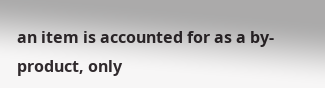an item is accounted for as a by-product, only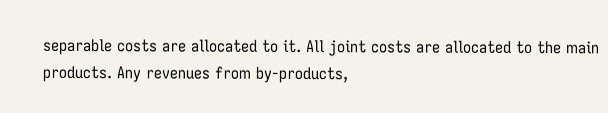separable costs are allocated to it. All joint costs are allocated to the main products. Any revenues from by-products,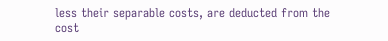less their separable costs, are deducted from the cost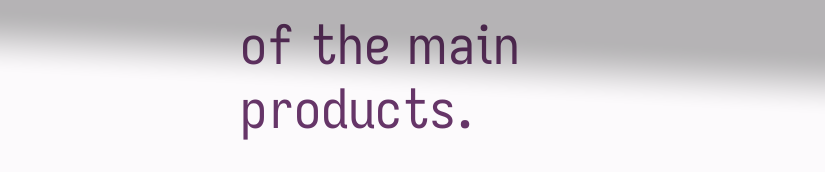of the main products.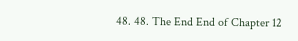48. 48. The End End of Chapter 12